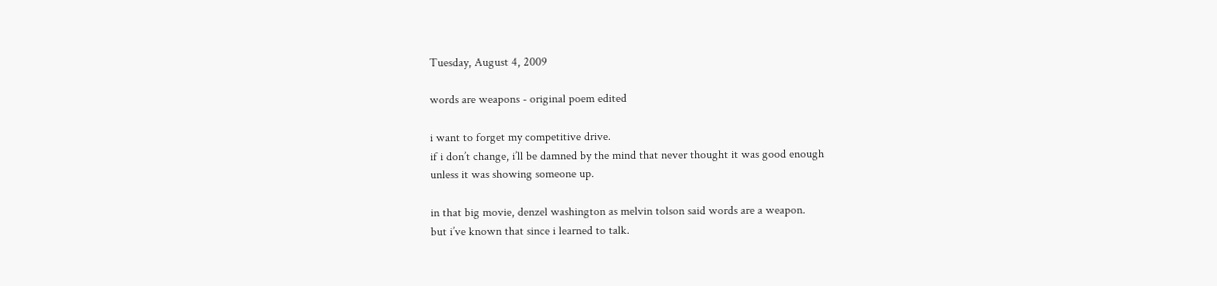Tuesday, August 4, 2009

words are weapons - original poem edited

i want to forget my competitive drive.
if i don’t change, i’ll be damned by the mind that never thought it was good enough
unless it was showing someone up.

in that big movie, denzel washington as melvin tolson said words are a weapon.
but i’ve known that since i learned to talk.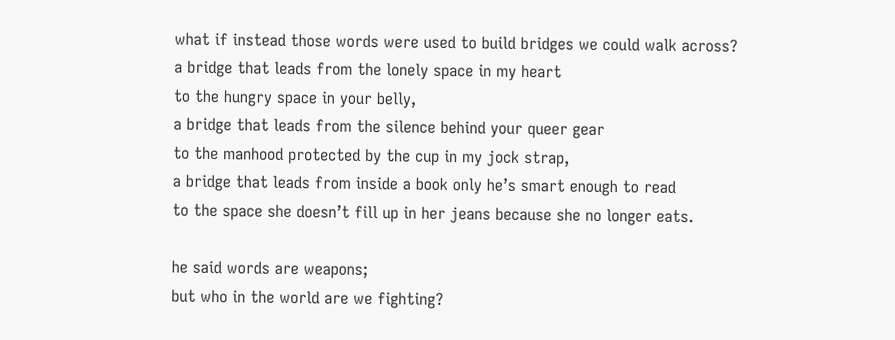what if instead those words were used to build bridges we could walk across?
a bridge that leads from the lonely space in my heart
to the hungry space in your belly,
a bridge that leads from the silence behind your queer gear
to the manhood protected by the cup in my jock strap,
a bridge that leads from inside a book only he’s smart enough to read
to the space she doesn’t fill up in her jeans because she no longer eats.

he said words are weapons;
but who in the world are we fighting?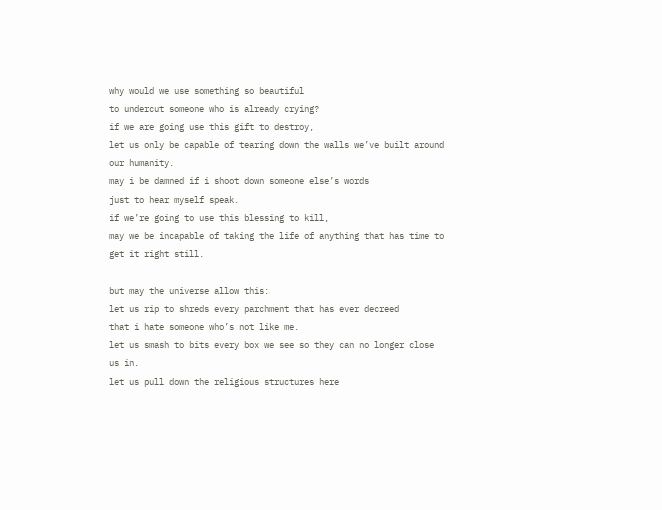why would we use something so beautiful
to undercut someone who is already crying?
if we are going use this gift to destroy,
let us only be capable of tearing down the walls we’ve built around our humanity.
may i be damned if i shoot down someone else’s words
just to hear myself speak.
if we’re going to use this blessing to kill,
may we be incapable of taking the life of anything that has time to get it right still.

but may the universe allow this:
let us rip to shreds every parchment that has ever decreed
that i hate someone who’s not like me.
let us smash to bits every box we see so they can no longer close us in.
let us pull down the religious structures here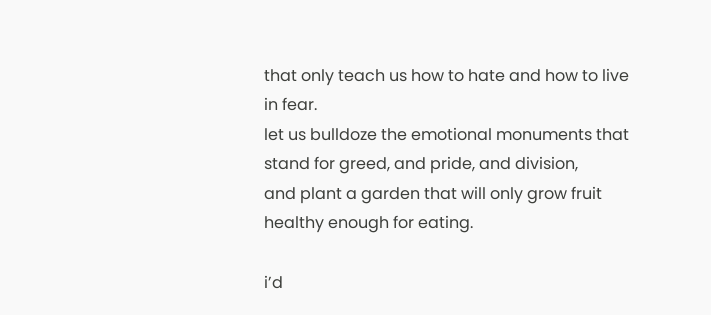that only teach us how to hate and how to live in fear.
let us bulldoze the emotional monuments that stand for greed, and pride, and division,
and plant a garden that will only grow fruit healthy enough for eating.

i’d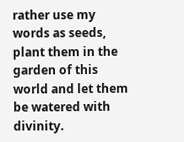rather use my words as seeds,
plant them in the garden of this world and let them be watered with divinity.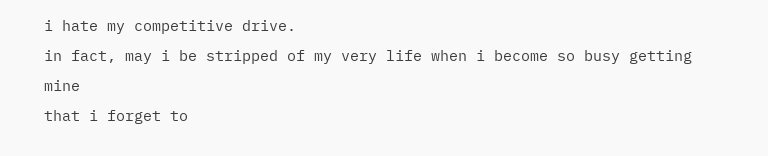i hate my competitive drive.
in fact, may i be stripped of my very life when i become so busy getting mine
that i forget to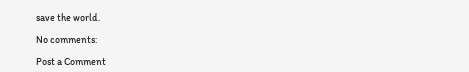save the world.

No comments:

Post a Comment